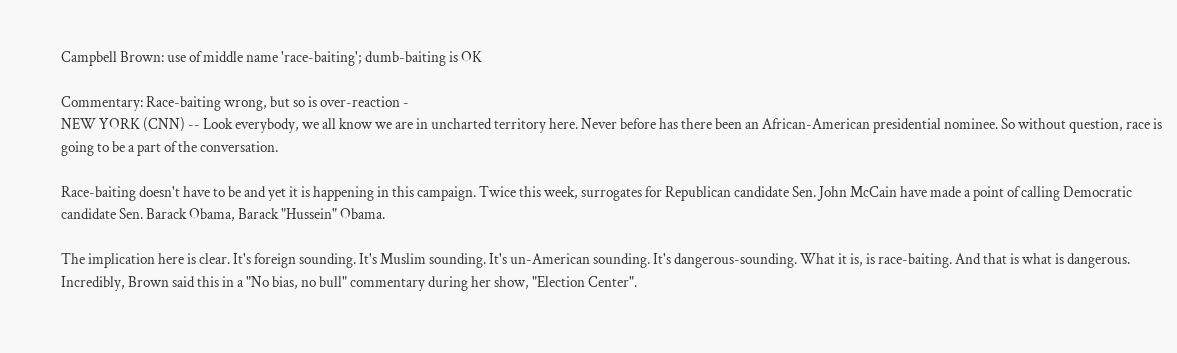Campbell Brown: use of middle name 'race-baiting'; dumb-baiting is OK

Commentary: Race-baiting wrong, but so is over-reaction -
NEW YORK (CNN) -- Look everybody, we all know we are in uncharted territory here. Never before has there been an African-American presidential nominee. So without question, race is going to be a part of the conversation.

Race-baiting doesn't have to be and yet it is happening in this campaign. Twice this week, surrogates for Republican candidate Sen. John McCain have made a point of calling Democratic candidate Sen. Barack Obama, Barack "Hussein" Obama.

The implication here is clear. It's foreign sounding. It's Muslim sounding. It's un-American sounding. It's dangerous-sounding. What it is, is race-baiting. And that is what is dangerous.
Incredibly, Brown said this in a "No bias, no bull" commentary during her show, "Election Center".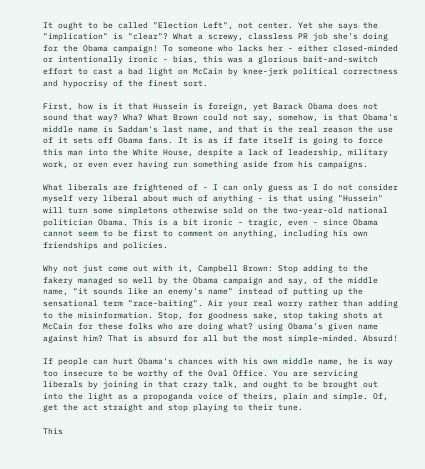It ought to be called "Election Left", not center. Yet she says the "implication" is "clear"? What a screwy, classless PR job she's doing for the Obama campaign! To someone who lacks her - either closed-minded or intentionally ironic - bias, this was a glorious bait-and-switch effort to cast a bad light on McCain by knee-jerk political correctness and hypocrisy of the finest sort.

First, how is it that Hussein is foreign, yet Barack Obama does not sound that way? Wha? What Brown could not say, somehow, is that Obama's middle name is Saddam's last name, and that is the real reason the use of it sets off Obama fans. It is as if fate itself is going to force this man into the White House, despite a lack of leadership, military work, or even ever having run something aside from his campaigns.

What liberals are frightened of - I can only guess as I do not consider myself very liberal about much of anything - is that using "Hussein" will turn some simpletons otherwise sold on the two-year-old national politician Obama. This is a bit ironic - tragic, even - since Obama cannot seem to be first to comment on anything, including his own friendships and policies.

Why not just come out with it, Campbell Brown: Stop adding to the fakery managed so well by the Obama campaign and say, of the middle name, "it sounds like an enemy's name" instead of putting up the sensational term "race-baiting". Air your real worry rather than adding to the misinformation. Stop, for goodness sake, stop taking shots at McCain for these folks who are doing what? using Obama's given name against him? That is absurd for all but the most simple-minded. Absurd!

If people can hurt Obama's chances with his own middle name, he is way too insecure to be worthy of the Oval Office. You are servicing liberals by joining in that crazy talk, and ought to be brought out into the light as a propoganda voice of theirs, plain and simple. Of, get the act straight and stop playing to their tune.

This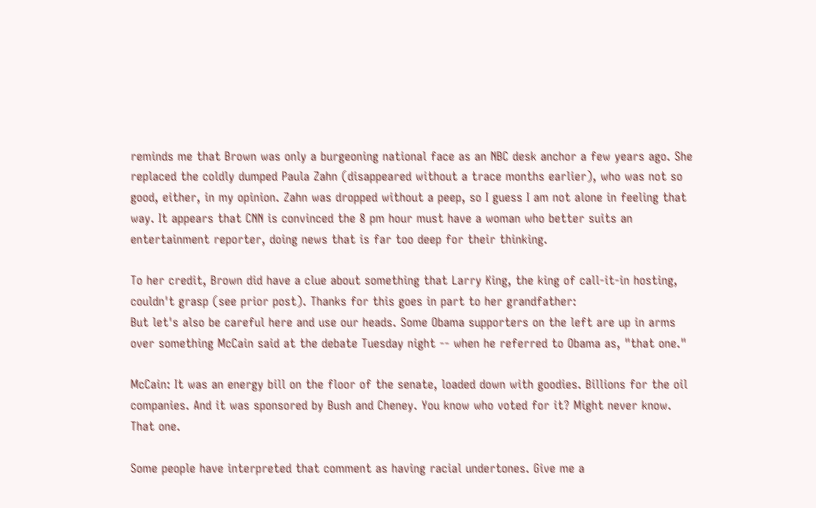reminds me that Brown was only a burgeoning national face as an NBC desk anchor a few years ago. She replaced the coldly dumped Paula Zahn (disappeared without a trace months earlier), who was not so good, either, in my opinion. Zahn was dropped without a peep, so I guess I am not alone in feeling that way. It appears that CNN is convinced the 8 pm hour must have a woman who better suits an entertainment reporter, doing news that is far too deep for their thinking.

To her credit, Brown did have a clue about something that Larry King, the king of call-it-in hosting, couldn't grasp (see prior post). Thanks for this goes in part to her grandfather:
But let's also be careful here and use our heads. Some Obama supporters on the left are up in arms over something McCain said at the debate Tuesday night -- when he referred to Obama as, "that one."

McCain: It was an energy bill on the floor of the senate, loaded down with goodies. Billions for the oil companies. And it was sponsored by Bush and Cheney. You know who voted for it? Might never know. That one.

Some people have interpreted that comment as having racial undertones. Give me a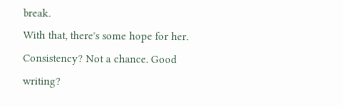break.
With that, there's some hope for her. Consistency? Not a chance. Good writing?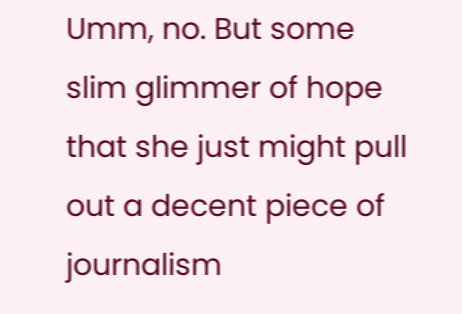Umm, no. But some slim glimmer of hope that she just might pull out a decent piece of journalism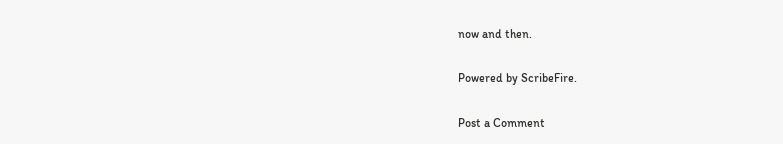now and then.

Powered by ScribeFire.

Post a Comment